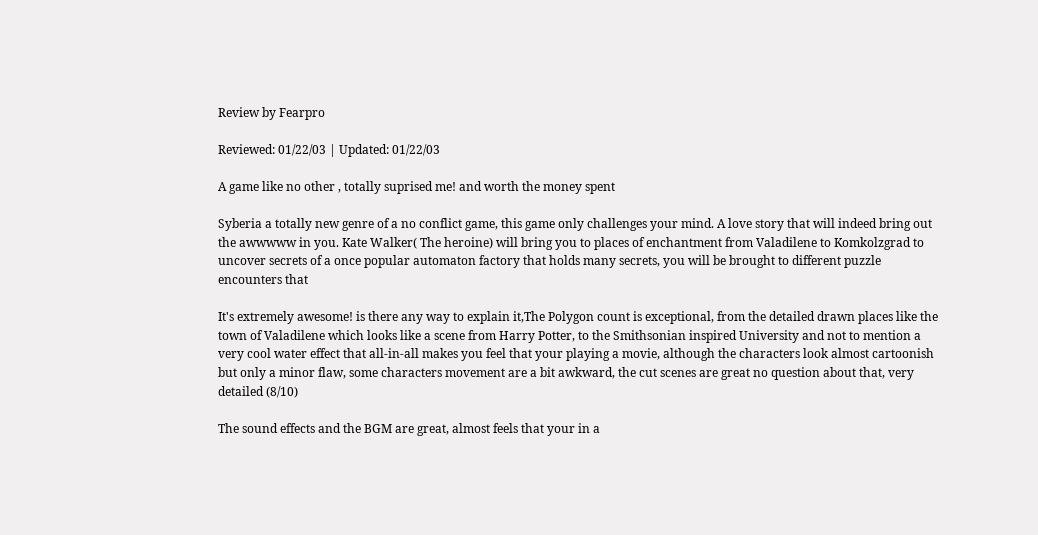Review by Fearpro

Reviewed: 01/22/03 | Updated: 01/22/03

A game like no other , totally suprised me! and worth the money spent

Syberia a totally new genre of a no conflict game, this game only challenges your mind. A love story that will indeed bring out the awwwww in you. Kate Walker( The heroine) will bring you to places of enchantment from Valadilene to Komkolzgrad to uncover secrets of a once popular automaton factory that holds many secrets, you will be brought to different puzzle encounters that

It's extremely awesome! is there any way to explain it,The Polygon count is exceptional, from the detailed drawn places like the town of Valadilene which looks like a scene from Harry Potter, to the Smithsonian inspired University and not to mention a very cool water effect that all-in-all makes you feel that your playing a movie, although the characters look almost cartoonish but only a minor flaw, some characters movement are a bit awkward, the cut scenes are great no question about that, very detailed (8/10)

The sound effects and the BGM are great, almost feels that your in a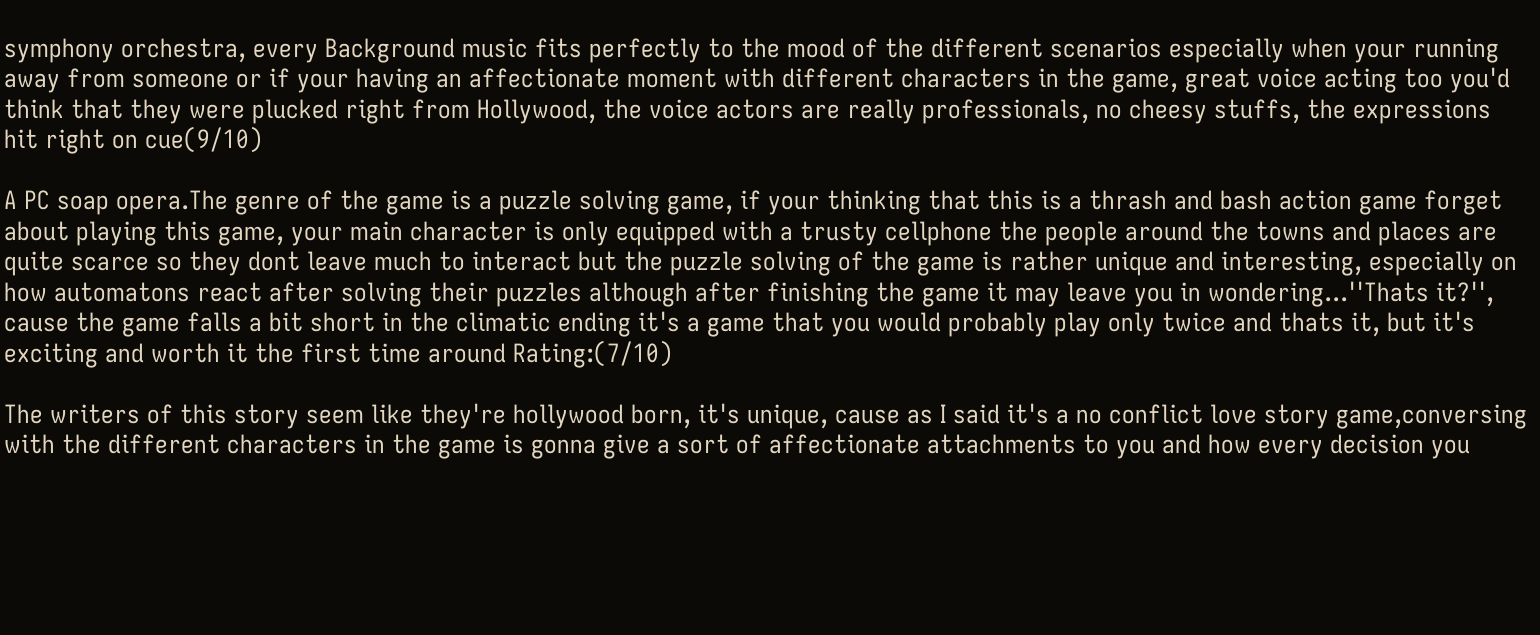symphony orchestra, every Background music fits perfectly to the mood of the different scenarios especially when your running away from someone or if your having an affectionate moment with different characters in the game, great voice acting too you'd think that they were plucked right from Hollywood, the voice actors are really professionals, no cheesy stuffs, the expressions hit right on cue(9/10)

A PC soap opera.The genre of the game is a puzzle solving game, if your thinking that this is a thrash and bash action game forget about playing this game, your main character is only equipped with a trusty cellphone the people around the towns and places are quite scarce so they dont leave much to interact but the puzzle solving of the game is rather unique and interesting, especially on how automatons react after solving their puzzles although after finishing the game it may leave you in wondering...''Thats it?'', cause the game falls a bit short in the climatic ending it's a game that you would probably play only twice and thats it, but it's exciting and worth it the first time around Rating:(7/10)

The writers of this story seem like they're hollywood born, it's unique, cause as I said it's a no conflict love story game,conversing with the different characters in the game is gonna give a sort of affectionate attachments to you and how every decision you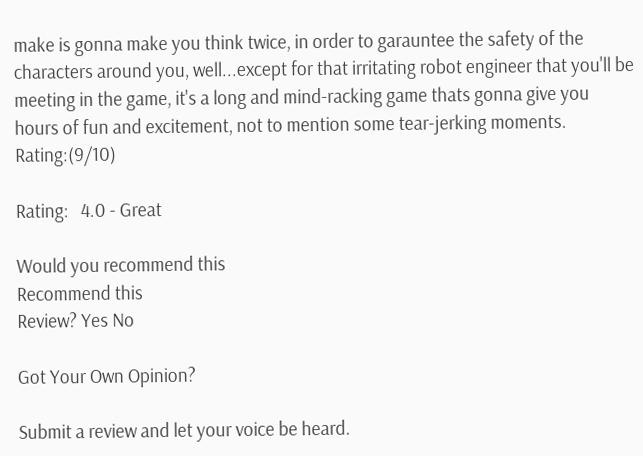make is gonna make you think twice, in order to garauntee the safety of the characters around you, well...except for that irritating robot engineer that you'll be meeting in the game, it's a long and mind-racking game thats gonna give you hours of fun and excitement, not to mention some tear-jerking moments. Rating:(9/10)

Rating:   4.0 - Great

Would you recommend this
Recommend this
Review? Yes No

Got Your Own Opinion?

Submit a review and let your voice be heard.